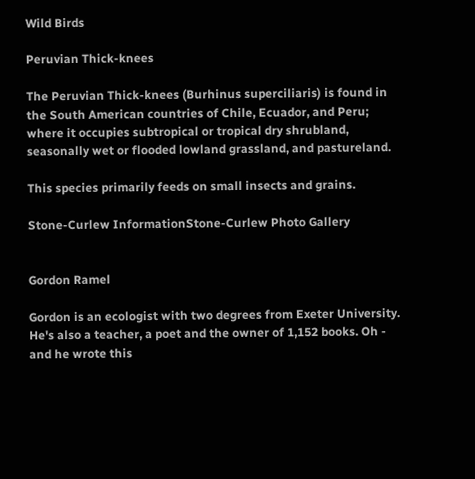Wild Birds

Peruvian Thick-knees

The Peruvian Thick-knees (Burhinus superciliaris) is found in the South American countries of Chile, Ecuador, and Peru; where it occupies subtropical or tropical dry shrubland, seasonally wet or flooded lowland grassland, and pastureland.

This species primarily feeds on small insects and grains.

Stone-Curlew InformationStone-Curlew Photo Gallery


Gordon Ramel

Gordon is an ecologist with two degrees from Exeter University. He's also a teacher, a poet and the owner of 1,152 books. Oh - and he wrote this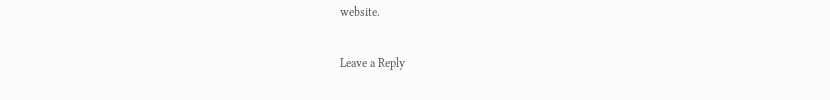website.

Leave a Reply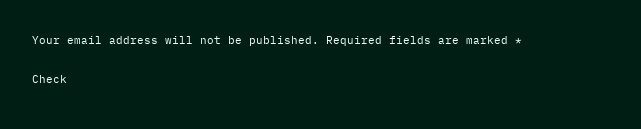Your email address will not be published. Required fields are marked *

Check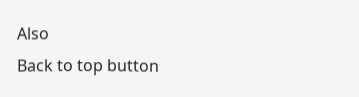Also
Back to top button